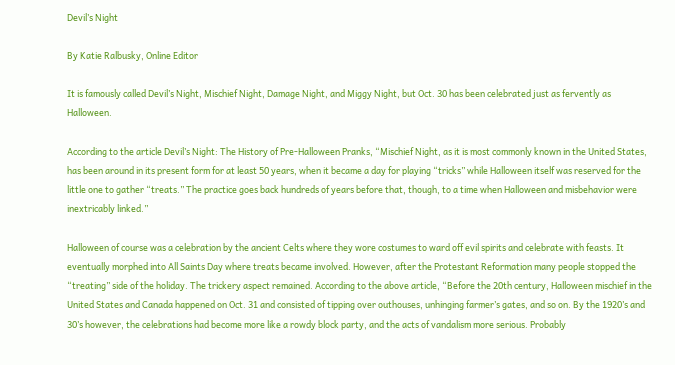Devil’s Night

By Katie Ralbusky, Online Editor

It is famously called Devil’s Night, Mischief Night, Damage Night, and Miggy Night, but Oct. 30 has been celebrated just as fervently as Halloween.

According to the article Devil’s Night: The History of Pre-Halloween Pranks, “Mischief Night, as it is most commonly known in the United States, has been around in its present form for at least 50 years, when it became a day for playing “tricks” while Halloween itself was reserved for the little one to gather “treats.” The practice goes back hundreds of years before that, though, to a time when Halloween and misbehavior were inextricably linked.”

Halloween of course was a celebration by the ancient Celts where they wore costumes to ward off evil spirits and celebrate with feasts. It eventually morphed into All Saints Day where treats became involved. However, after the Protestant Reformation many people stopped the “treating” side of the holiday. The trickery aspect remained. According to the above article, “Before the 20th century, Halloween mischief in the United States and Canada happened on Oct. 31 and consisted of tipping over outhouses, unhinging farmer’s gates, and so on. By the 1920’s and 30’s however, the celebrations had become more like a rowdy block party, and the acts of vandalism more serious. Probably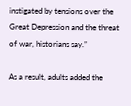instigated by tensions over the Great Depression and the threat of war, historians say.”

As a result, adults added the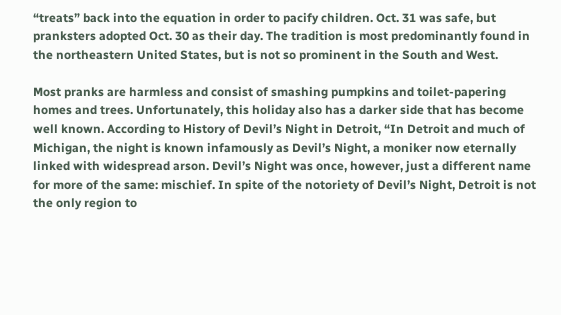“treats” back into the equation in order to pacify children. Oct. 31 was safe, but pranksters adopted Oct. 30 as their day. The tradition is most predominantly found in the northeastern United States, but is not so prominent in the South and West.

Most pranks are harmless and consist of smashing pumpkins and toilet-papering homes and trees. Unfortunately, this holiday also has a darker side that has become well known. According to History of Devil’s Night in Detroit, “In Detroit and much of Michigan, the night is known infamously as Devil’s Night, a moniker now eternally linked with widespread arson. Devil’s Night was once, however, just a different name for more of the same: mischief. In spite of the notoriety of Devil’s Night, Detroit is not the only region to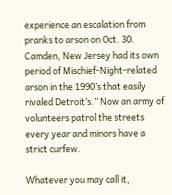experience an escalation from pranks to arson on Oct. 30. Camden, New Jersey had its own period of Mischief-Night-related arson in the 1990’s that easily rivaled Detroit’s.” Now an army of volunteers patrol the streets every year and minors have a strict curfew.

Whatever you may call it,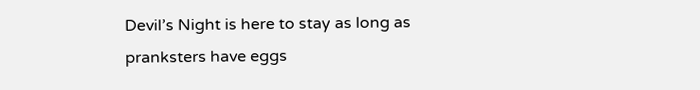Devil’s Night is here to stay as long as pranksters have eggs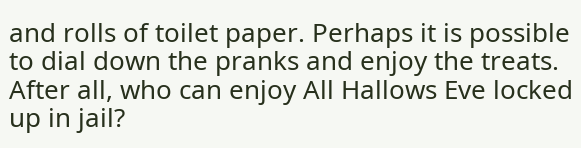and rolls of toilet paper. Perhaps it is possible to dial down the pranks and enjoy the treats. After all, who can enjoy All Hallows Eve locked up in jail?